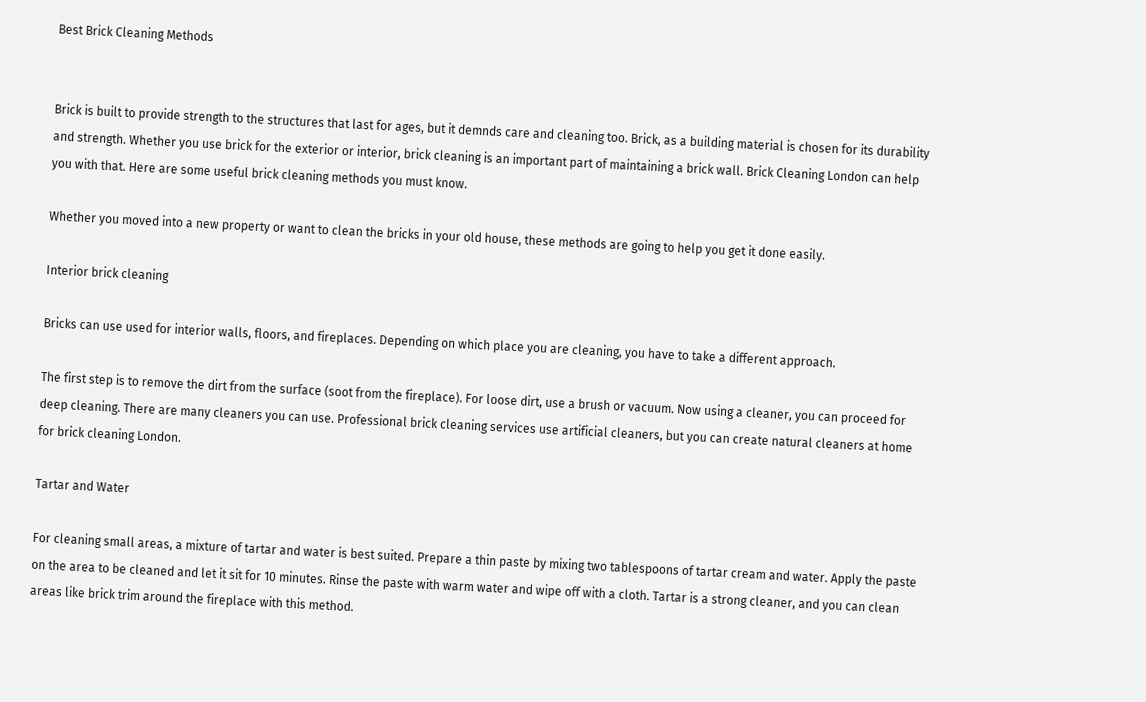Best Brick Cleaning Methods


Brick is built to provide strength to the structures that last for ages, but it demnds care and cleaning too. Brick, as a building material is chosen for its durability and strength. Whether you use brick for the exterior or interior, brick cleaning is an important part of maintaining a brick wall. Brick Cleaning London can help you with that. Here are some useful brick cleaning methods you must know.

Whether you moved into a new property or want to clean the bricks in your old house, these methods are going to help you get it done easily.

Interior brick cleaning

Bricks can use used for interior walls, floors, and fireplaces. Depending on which place you are cleaning, you have to take a different approach.

The first step is to remove the dirt from the surface (soot from the fireplace). For loose dirt, use a brush or vacuum. Now using a cleaner, you can proceed for deep cleaning. There are many cleaners you can use. Professional brick cleaning services use artificial cleaners, but you can create natural cleaners at home for brick cleaning London.

Tartar and Water

For cleaning small areas, a mixture of tartar and water is best suited. Prepare a thin paste by mixing two tablespoons of tartar cream and water. Apply the paste on the area to be cleaned and let it sit for 10 minutes. Rinse the paste with warm water and wipe off with a cloth. Tartar is a strong cleaner, and you can clean areas like brick trim around the fireplace with this method.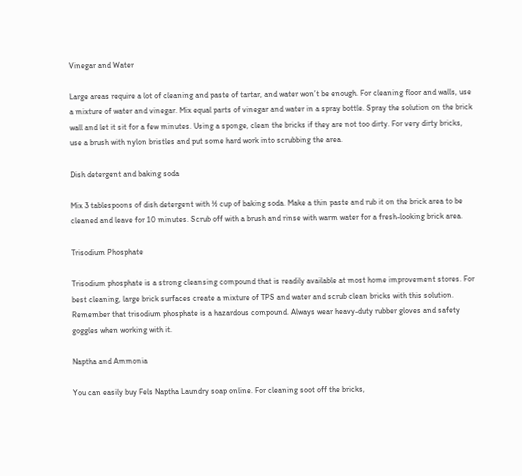Vinegar and Water

Large areas require a lot of cleaning and paste of tartar, and water won’t be enough. For cleaning floor and walls, use a mixture of water and vinegar. Mix equal parts of vinegar and water in a spray bottle. Spray the solution on the brick wall and let it sit for a few minutes. Using a sponge, clean the bricks if they are not too dirty. For very dirty bricks, use a brush with nylon bristles and put some hard work into scrubbing the area.

Dish detergent and baking soda

Mix 3 tablespoons of dish detergent with ½ cup of baking soda. Make a thin paste and rub it on the brick area to be cleaned and leave for 10 minutes. Scrub off with a brush and rinse with warm water for a fresh-looking brick area.

Trisodium Phosphate

Trisodium phosphate is a strong cleansing compound that is readily available at most home improvement stores. For best cleaning, large brick surfaces create a mixture of TPS and water and scrub clean bricks with this solution. Remember that trisodium phosphate is a hazardous compound. Always wear heavy-duty rubber gloves and safety goggles when working with it.

Naptha and Ammonia

You can easily buy Fels Naptha Laundry soap online. For cleaning soot off the bricks,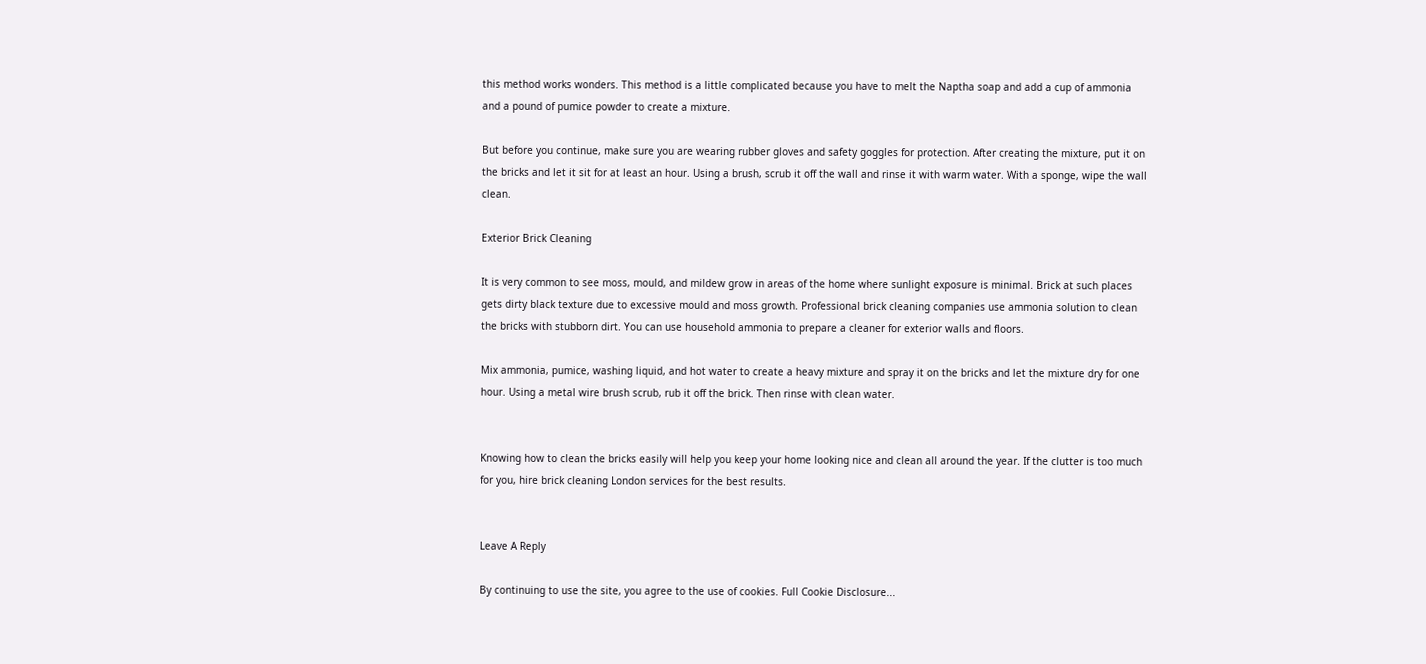this method works wonders. This method is a little complicated because you have to melt the Naptha soap and add a cup of ammonia and a pound of pumice powder to create a mixture.

But before you continue, make sure you are wearing rubber gloves and safety goggles for protection. After creating the mixture, put it on the bricks and let it sit for at least an hour. Using a brush, scrub it off the wall and rinse it with warm water. With a sponge, wipe the wall clean.

Exterior Brick Cleaning

It is very common to see moss, mould, and mildew grow in areas of the home where sunlight exposure is minimal. Brick at such places gets dirty black texture due to excessive mould and moss growth. Professional brick cleaning companies use ammonia solution to clean the bricks with stubborn dirt. You can use household ammonia to prepare a cleaner for exterior walls and floors.

Mix ammonia, pumice, washing liquid, and hot water to create a heavy mixture and spray it on the bricks and let the mixture dry for one hour. Using a metal wire brush scrub, rub it off the brick. Then rinse with clean water.


Knowing how to clean the bricks easily will help you keep your home looking nice and clean all around the year. If the clutter is too much for you, hire brick cleaning London services for the best results.


Leave A Reply

By continuing to use the site, you agree to the use of cookies. Full Cookie Disclosure...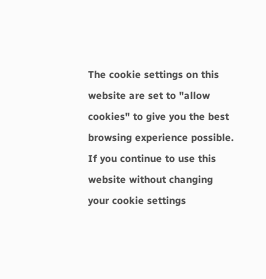The cookie settings on this website are set to "allow cookies" to give you the best browsing experience possible. If you continue to use this website without changing your cookie settings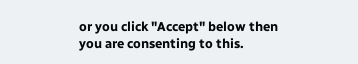or you click "Accept" below then you are consenting to this.